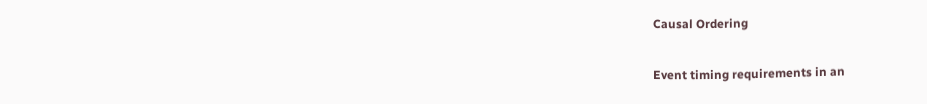Causal Ordering

Event timing requirements in an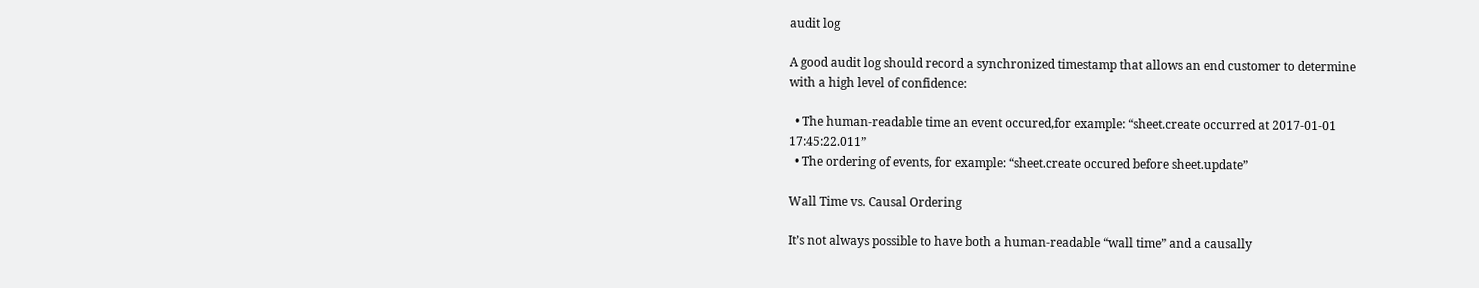audit log

A good audit log should record a synchronized timestamp that allows an end customer to determine with a high level of confidence:

  • The human-readable time an event occured,for example: “sheet.create occurred at 2017-01-01 17:45:22.011”
  • The ordering of events, for example: “sheet.create occured before sheet.update”

Wall Time vs. Causal Ordering

It’s not always possible to have both a human-readable “wall time” and a causally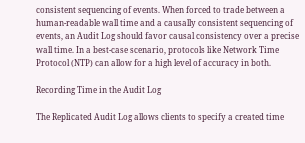consistent sequencing of events. When forced to trade between a human-readable wall time and a causally consistent sequencing of events, an Audit Log should favor causal consistency over a precise wall time. In a best-case scenario, protocols like Network Time Protocol (NTP) can allow for a high level of accuracy in both.

Recording Time in the Audit Log

The Replicated Audit Log allows clients to specify a created time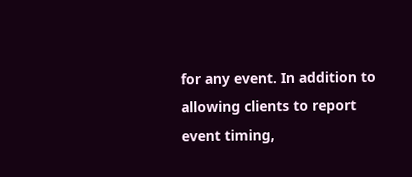for any event. In addition to allowing clients to report event timing,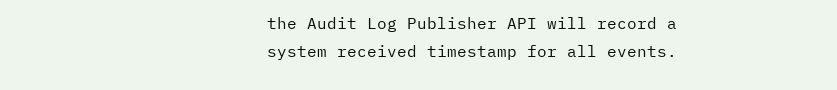the Audit Log Publisher API will record a system received timestamp for all events.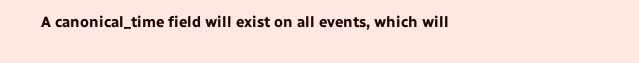A canonical_time field will exist on all events, which will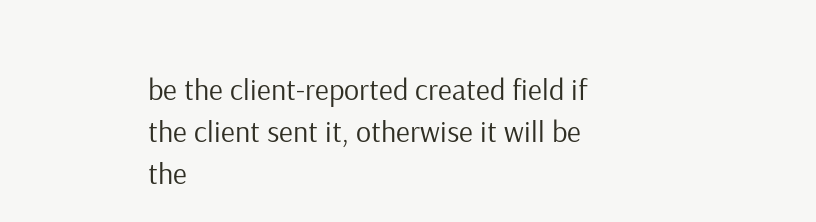be the client-reported created field if the client sent it, otherwise it will be the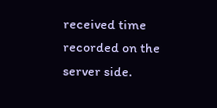received time recorded on the server side.